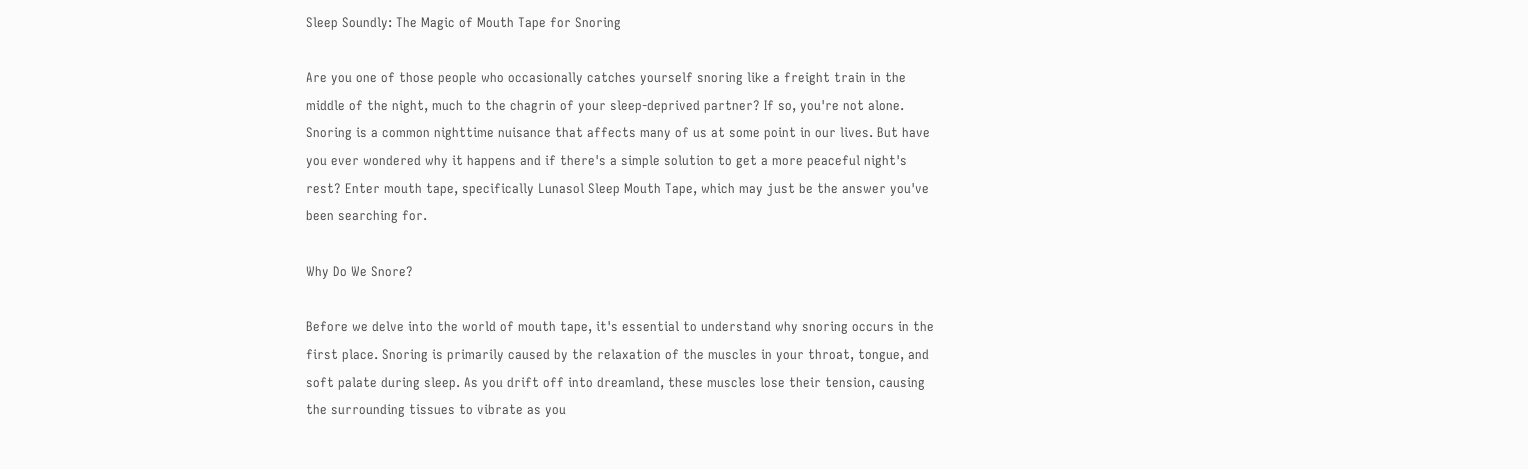Sleep Soundly: The Magic of Mouth Tape for Snoring

Are you one of those people who occasionally catches yourself snoring like a freight train in the middle of the night, much to the chagrin of your sleep-deprived partner? If so, you're not alone. Snoring is a common nighttime nuisance that affects many of us at some point in our lives. But have you ever wondered why it happens and if there's a simple solution to get a more peaceful night's rest? Enter mouth tape, specifically Lunasol Sleep Mouth Tape, which may just be the answer you've been searching for.

Why Do We Snore?

Before we delve into the world of mouth tape, it's essential to understand why snoring occurs in the first place. Snoring is primarily caused by the relaxation of the muscles in your throat, tongue, and soft palate during sleep. As you drift off into dreamland, these muscles lose their tension, causing the surrounding tissues to vibrate as you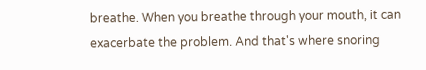breathe. When you breathe through your mouth, it can exacerbate the problem. And that's where snoring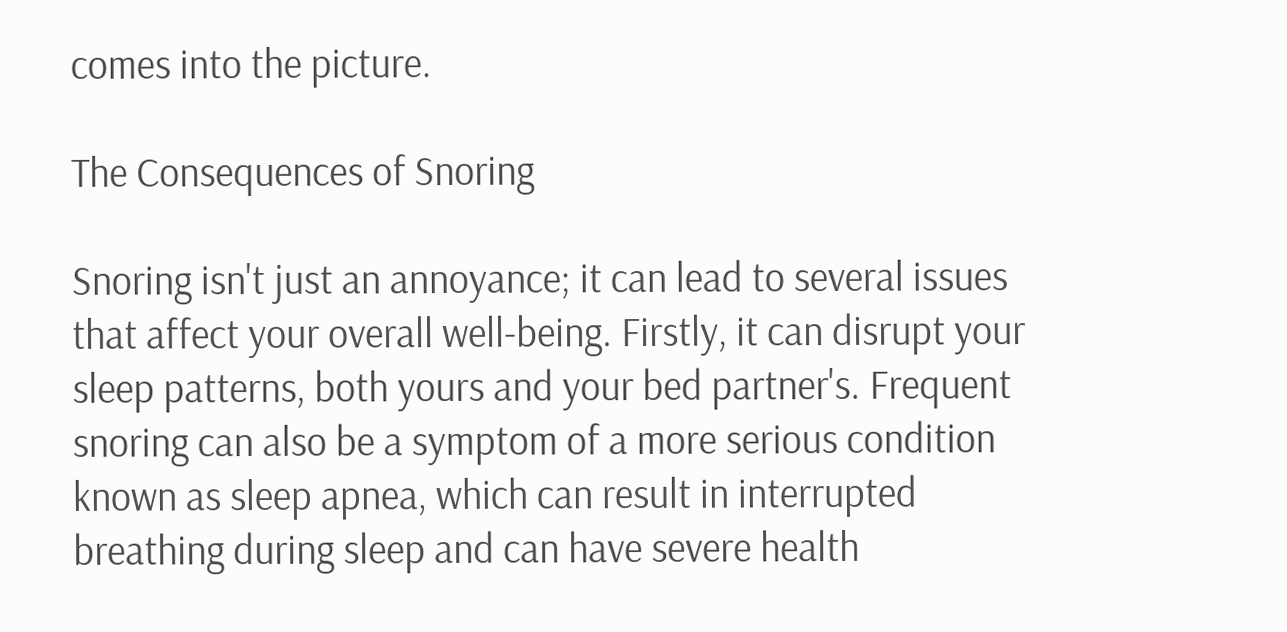comes into the picture.

The Consequences of Snoring

Snoring isn't just an annoyance; it can lead to several issues that affect your overall well-being. Firstly, it can disrupt your sleep patterns, both yours and your bed partner's. Frequent snoring can also be a symptom of a more serious condition known as sleep apnea, which can result in interrupted breathing during sleep and can have severe health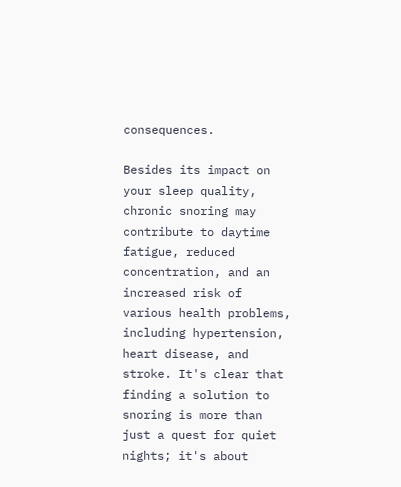consequences.

Besides its impact on your sleep quality, chronic snoring may contribute to daytime fatigue, reduced concentration, and an increased risk of various health problems, including hypertension, heart disease, and stroke. It's clear that finding a solution to snoring is more than just a quest for quiet nights; it's about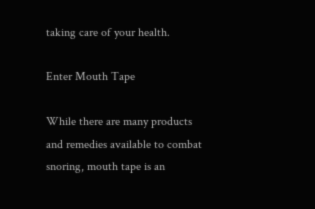taking care of your health.

Enter Mouth Tape

While there are many products and remedies available to combat snoring, mouth tape is an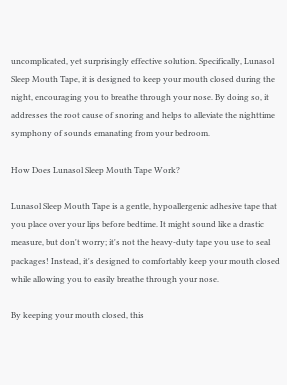uncomplicated, yet surprisingly effective solution. Specifically, Lunasol Sleep Mouth Tape, it is designed to keep your mouth closed during the night, encouraging you to breathe through your nose. By doing so, it addresses the root cause of snoring and helps to alleviate the nighttime symphony of sounds emanating from your bedroom.

How Does Lunasol Sleep Mouth Tape Work?

Lunasol Sleep Mouth Tape is a gentle, hypoallergenic adhesive tape that you place over your lips before bedtime. It might sound like a drastic measure, but don't worry; it's not the heavy-duty tape you use to seal packages! Instead, it's designed to comfortably keep your mouth closed while allowing you to easily breathe through your nose.

By keeping your mouth closed, this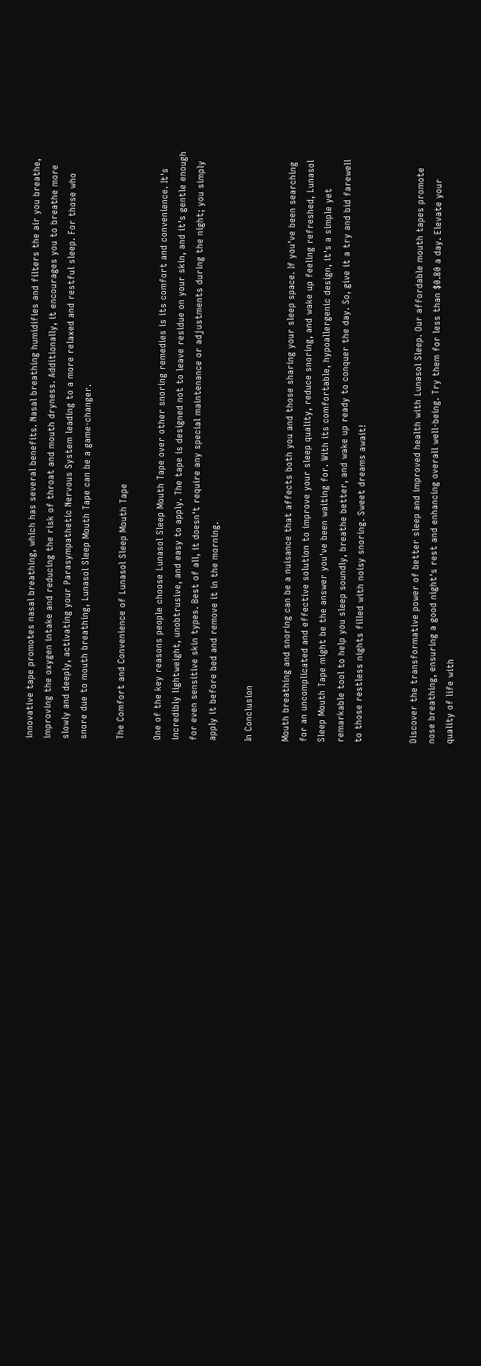innovative tape promotes nasal breathing, which has several benefits. Nasal breathing humidifies and filters the air you breathe, improving the oxygen intake and reducing the risk of throat and mouth dryness. Additionally, it encourages you to breathe more slowly and deeply, activating your Parasympathetic Nervous System leading to a more relaxed and restful sleep. For those who snore due to mouth breathing, Lunasol Sleep Mouth Tape can be a game-changer.

The Comfort and Convenience of Lunasol Sleep Mouth Tape

One of the key reasons people choose Lunasol Sleep Mouth Tape over other snoring remedies is its comfort and convenience. It's incredibly lightweight, unobtrusive, and easy to apply. The tape is designed not to leave residue on your skin, and it's gentle enough for even sensitive skin types. Best of all, it doesn't require any special maintenance or adjustments during the night; you simply apply it before bed and remove it in the morning.

In Conclusion

Mouth breathing and snoring can be a nuisance that affects both you and those sharing your sleep space. If you've been searching for an uncomplicated and effective solution to improve your sleep quality, reduce snoring, and wake up feeling refreshed, Lunasol Sleep Mouth Tape might be the answer you've been waiting for. With its comfortable, hypoallergenic design, it's a simple yet remarkable tool to help you sleep soundly, breathe better, and wake up ready to conquer the day. So, give it a try and bid farewell to those restless nights filled with noisy snoring. Sweet dreams await!


Discover the transformative power of better sleep and improved health with Lunasol Sleep. Our affordable mouth tapes promote nose breathing, ensuring a good night's rest and enhancing overall well-being. Try them for less than $0.80 a day. Elevate your quality of life with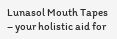Lunasol Mouth Tapes – your holistic aid for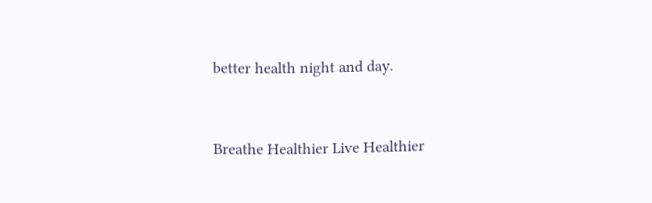better health night and day.


Breathe Healthier Live Healthier